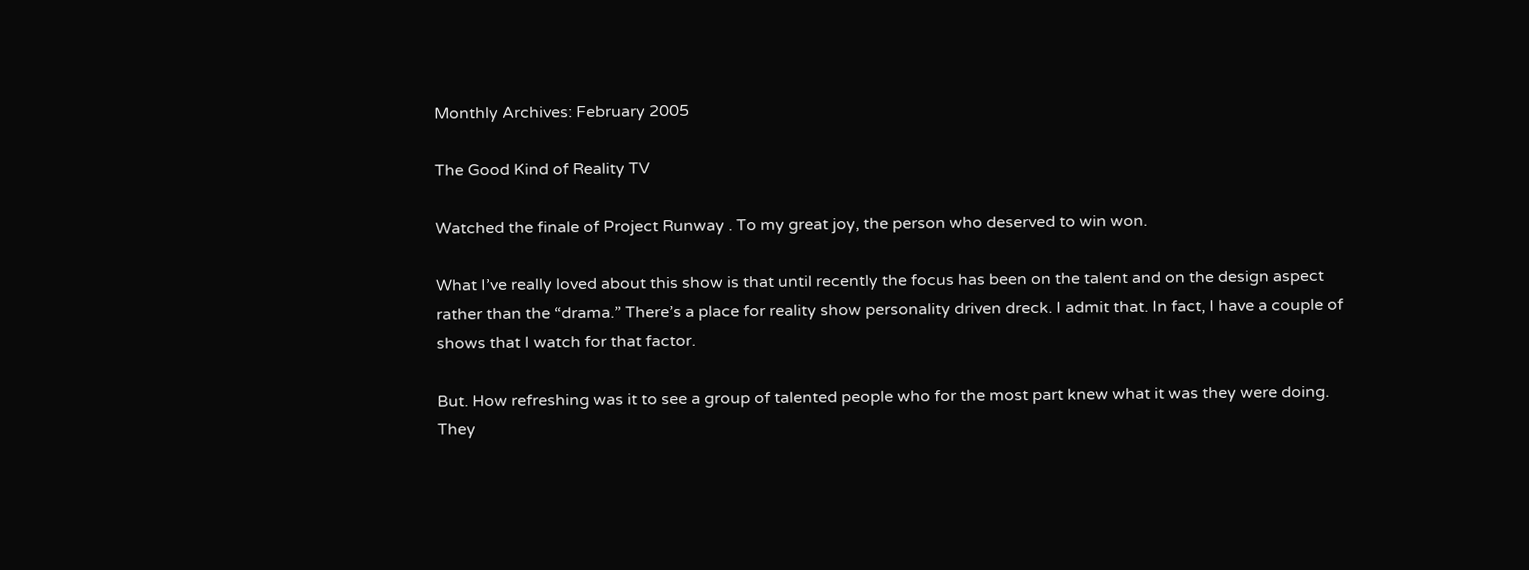Monthly Archives: February 2005

The Good Kind of Reality TV

Watched the finale of Project Runway . To my great joy, the person who deserved to win won.

What I’ve really loved about this show is that until recently the focus has been on the talent and on the design aspect rather than the “drama.” There’s a place for reality show personality driven dreck. I admit that. In fact, I have a couple of shows that I watch for that factor.

But. How refreshing was it to see a group of talented people who for the most part knew what it was they were doing. They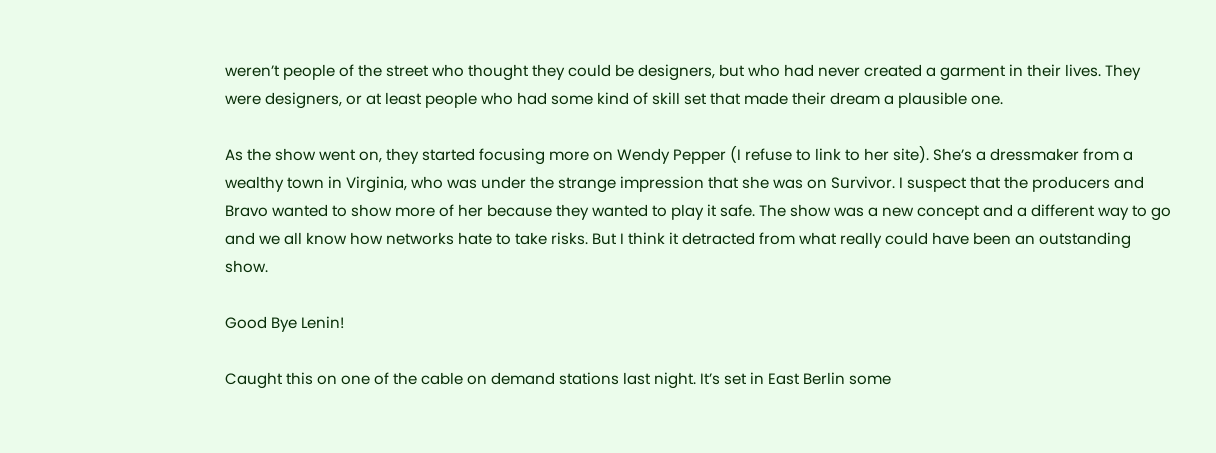weren’t people of the street who thought they could be designers, but who had never created a garment in their lives. They were designers, or at least people who had some kind of skill set that made their dream a plausible one.

As the show went on, they started focusing more on Wendy Pepper (I refuse to link to her site). She’s a dressmaker from a wealthy town in Virginia, who was under the strange impression that she was on Survivor. I suspect that the producers and Bravo wanted to show more of her because they wanted to play it safe. The show was a new concept and a different way to go and we all know how networks hate to take risks. But I think it detracted from what really could have been an outstanding show.

Good Bye Lenin!

Caught this on one of the cable on demand stations last night. It’s set in East Berlin some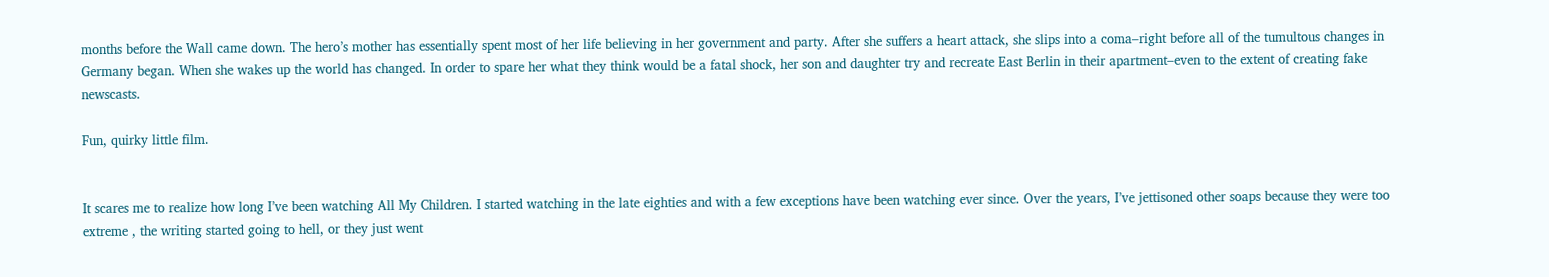months before the Wall came down. The hero’s mother has essentially spent most of her life believing in her government and party. After she suffers a heart attack, she slips into a coma–right before all of the tumultous changes in Germany began. When she wakes up the world has changed. In order to spare her what they think would be a fatal shock, her son and daughter try and recreate East Berlin in their apartment–even to the extent of creating fake newscasts.

Fun, quirky little film.


It scares me to realize how long I’ve been watching All My Children. I started watching in the late eighties and with a few exceptions have been watching ever since. Over the years, I’ve jettisoned other soaps because they were too extreme , the writing started going to hell, or they just went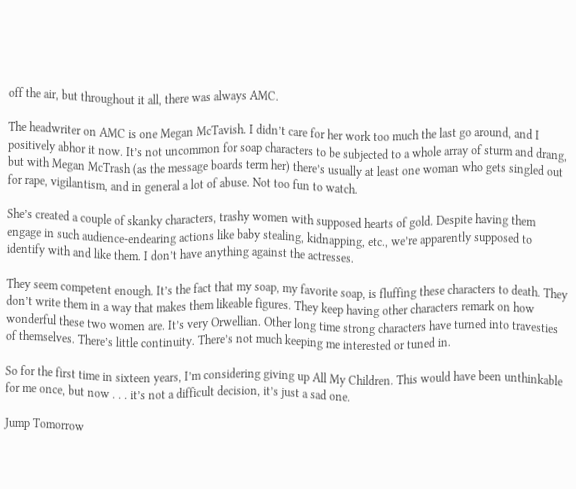off the air, but throughout it all, there was always AMC.

The headwriter on AMC is one Megan McTavish. I didn’t care for her work too much the last go around, and I positively abhor it now. It’s not uncommon for soap characters to be subjected to a whole array of sturm and drang, but with Megan McTrash (as the message boards term her) there’s usually at least one woman who gets singled out for rape, vigilantism, and in general a lot of abuse. Not too fun to watch.

She’s created a couple of skanky characters, trashy women with supposed hearts of gold. Despite having them engage in such audience-endearing actions like baby stealing, kidnapping, etc., we’re apparently supposed to identify with and like them. I don’t have anything against the actresses.

They seem competent enough. It’s the fact that my soap, my favorite soap, is fluffing these characters to death. They don’t write them in a way that makes them likeable figures. They keep having other characters remark on how wonderful these two women are. It’s very Orwellian. Other long time strong characters have turned into travesties of themselves. There’s little continuity. There’s not much keeping me interested or tuned in.

So for the first time in sixteen years, I’m considering giving up All My Children. This would have been unthinkable for me once, but now . . . it’s not a difficult decision, it’s just a sad one.

Jump Tomorrow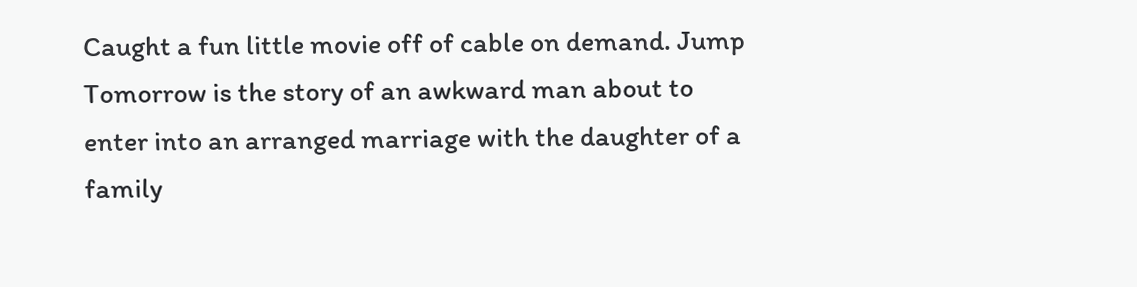Caught a fun little movie off of cable on demand. Jump Tomorrow is the story of an awkward man about to enter into an arranged marriage with the daughter of a family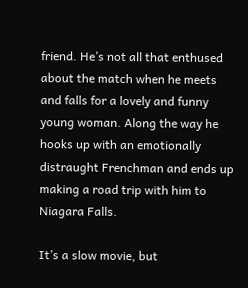friend. He’s not all that enthused about the match when he meets and falls for a lovely and funny young woman. Along the way he hooks up with an emotionally distraught Frenchman and ends up making a road trip with him to Niagara Falls.

It’s a slow movie, but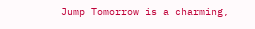Jump Tomorrow is a charming,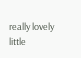really lovely little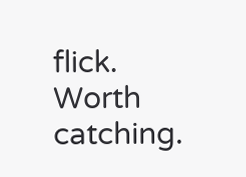flick. Worth catching.